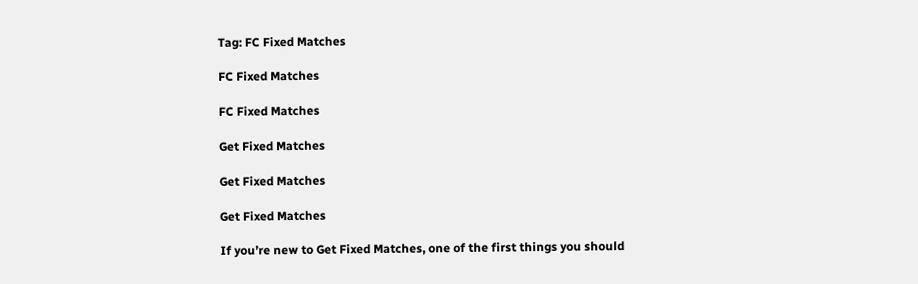Tag: FC Fixed Matches

FC Fixed Matches

FC Fixed Matches

Get Fixed Matches

Get Fixed Matches

Get Fixed Matches

If you’re new to Get Fixed Matches, one of the first things you should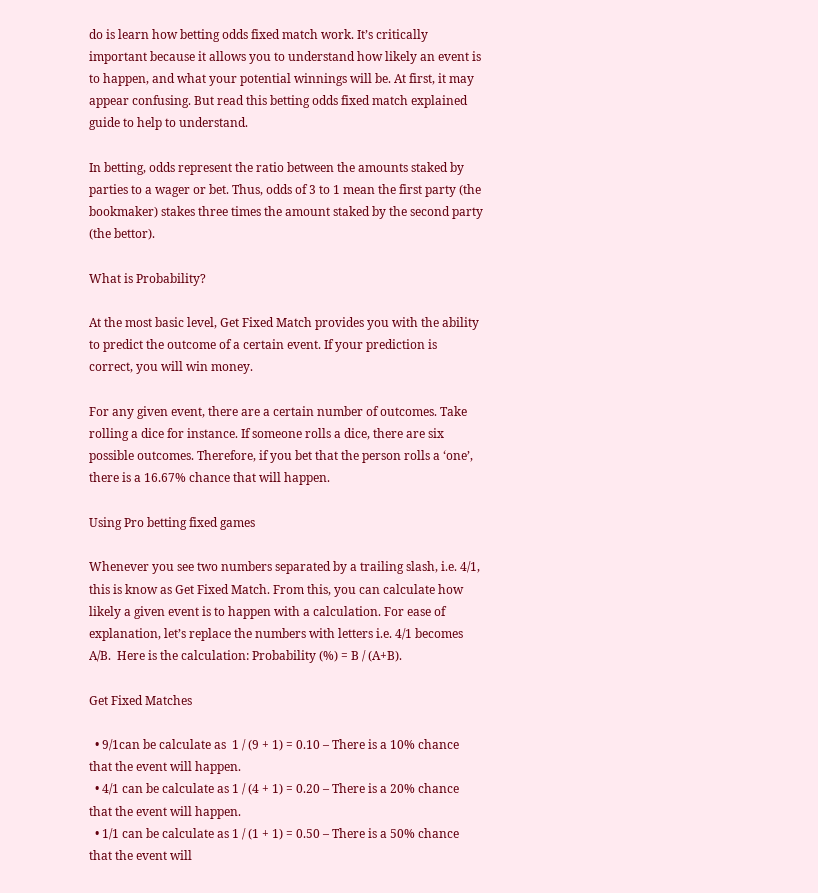do is learn how betting odds fixed match work. It’s critically important because it allows you to understand how likely an event is to happen, and what your potential winnings will be. At first, it may appear confusing. But read this betting odds fixed match explained guide to help to understand.

In betting, odds represent the ratio between the amounts staked by parties to a wager or bet. Thus, odds of 3 to 1 mean the first party (the bookmaker) stakes three times the amount staked by the second party (the bettor).

What is Probability?

At the most basic level, Get Fixed Match provides you with the ability to predict the outcome of a certain event. If your prediction is correct, you will win money.

For any given event, there are a certain number of outcomes. Take rolling a dice for instance. If someone rolls a dice, there are six possible outcomes. Therefore, if you bet that the person rolls a ‘one’, there is a 16.67% chance that will happen.

Using Pro betting fixed games

Whenever you see two numbers separated by a trailing slash, i.e. 4/1, this is know as Get Fixed Match. From this, you can calculate how likely a given event is to happen with a calculation. For ease of explanation, let’s replace the numbers with letters i.e. 4/1 becomes A/B.  Here is the calculation: Probability (%) = B / (A+B).

Get Fixed Matches

  • 9/1can be calculate as  1 / (9 + 1) = 0.10 – There is a 10% chance that the event will happen.
  • 4/1 can be calculate as 1 / (4 + 1) = 0.20 – There is a 20% chance that the event will happen.
  • 1/1 can be calculate as 1 / (1 + 1) = 0.50 – There is a 50% chance that the event will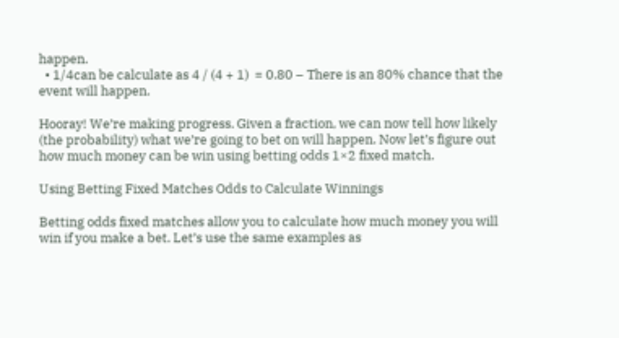happen.
  • 1/4can be calculate as 4 / (4 + 1)  = 0.80 – There is an 80% chance that the event will happen.

Hooray! We’re making progress. Given a fraction, we can now tell how likely (the probability) what we’re going to bet on will happen. Now let’s figure out how much money can be win using betting odds 1×2 fixed match.

Using Betting Fixed Matches Odds to Calculate Winnings

Betting odds fixed matches allow you to calculate how much money you will win if you make a bet. Let’s use the same examples as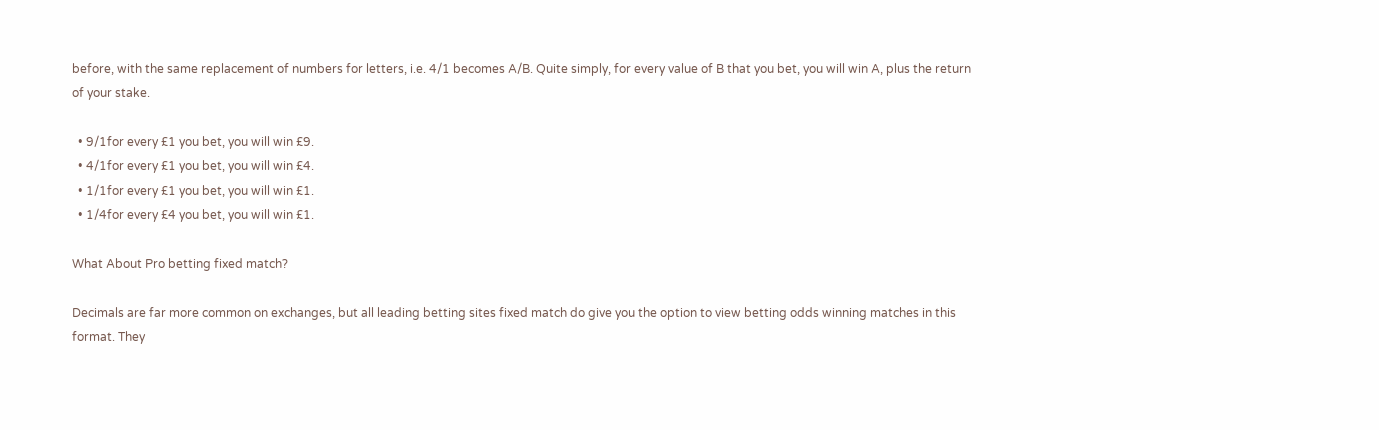before, with the same replacement of numbers for letters, i.e. 4/1 becomes A/B. Quite simply, for every value of B that you bet, you will win A, plus the return of your stake.

  • 9/1for every £1 you bet, you will win £9.
  • 4/1for every £1 you bet, you will win £4.
  • 1/1for every £1 you bet, you will win £1.
  • 1/4for every £4 you bet, you will win £1.

What About Pro betting fixed match?

Decimals are far more common on exchanges, but all leading betting sites fixed match do give you the option to view betting odds winning matches in this format. They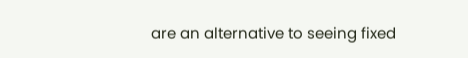are an alternative to seeing fixed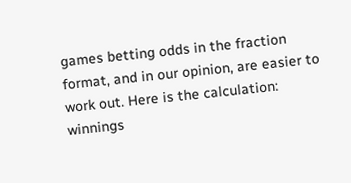games betting odds in the fraction format, and in our opinion, are easier to work out. Here is the calculation: winnings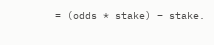= (odds * stake) – stake.